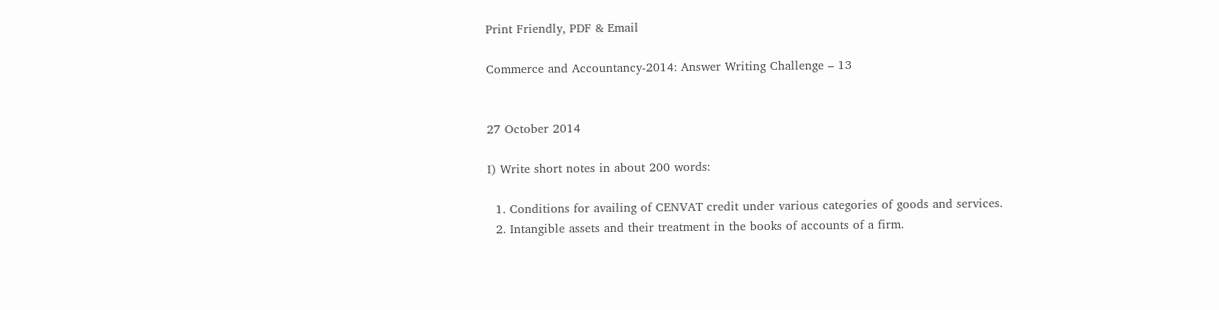Print Friendly, PDF & Email

Commerce and Accountancy-2014: Answer Writing Challenge – 13


27 October 2014

I) Write short notes in about 200 words:

  1. Conditions for availing of CENVAT credit under various categories of goods and services.
  2. Intangible assets and their treatment in the books of accounts of a firm.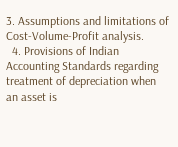3. Assumptions and limitations of Cost-Volume-Profit analysis.
  4. Provisions of Indian Accounting Standards regarding treatment of depreciation when an asset is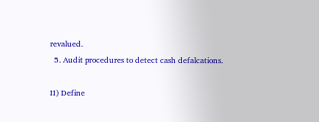revalued.
  5. Audit procedures to detect cash defalcations.

II) Define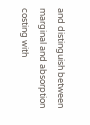and distinguish between marginal and absorption costing with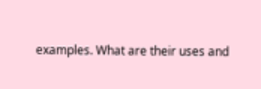examples. What are their uses and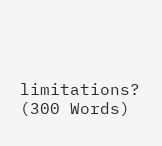limitations? (300 Words)